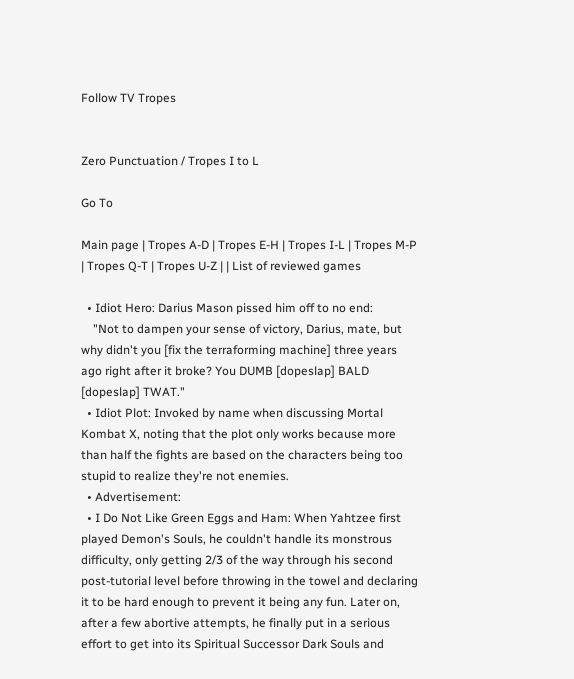Follow TV Tropes


Zero Punctuation / Tropes I to L

Go To

Main page | Tropes A-D | Tropes E-H | Tropes I-L | Tropes M-P | Tropes Q-T | Tropes U-Z | | List of reviewed games

  • Idiot Hero: Darius Mason pissed him off to no end:
    "Not to dampen your sense of victory, Darius, mate, but why didn't you [fix the terraforming machine] three years ago right after it broke? You DUMB [dopeslap] BALD [dopeslap] TWAT."
  • Idiot Plot: Invoked by name when discussing Mortal Kombat X, noting that the plot only works because more than half the fights are based on the characters being too stupid to realize they're not enemies.
  • Advertisement:
  • I Do Not Like Green Eggs and Ham: When Yahtzee first played Demon's Souls, he couldn't handle its monstrous difficulty, only getting 2/3 of the way through his second post-tutorial level before throwing in the towel and declaring it to be hard enough to prevent it being any fun. Later on, after a few abortive attempts, he finally put in a serious effort to get into its Spiritual Successor Dark Souls and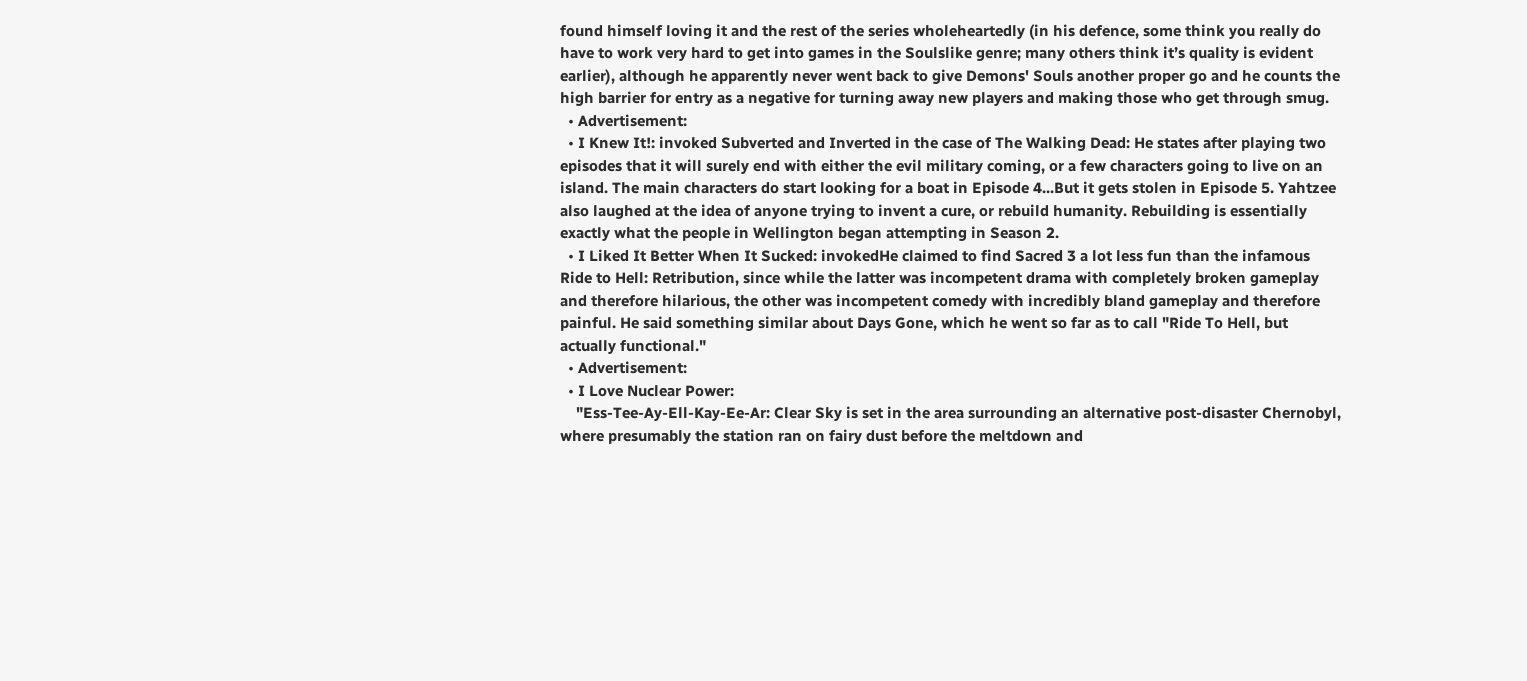found himself loving it and the rest of the series wholeheartedly (in his defence, some think you really do have to work very hard to get into games in the Soulslike genre; many others think it’s quality is evident earlier), although he apparently never went back to give Demons' Souls another proper go and he counts the high barrier for entry as a negative for turning away new players and making those who get through smug.
  • Advertisement:
  • I Knew It!: invoked Subverted and Inverted in the case of The Walking Dead: He states after playing two episodes that it will surely end with either the evil military coming, or a few characters going to live on an island. The main characters do start looking for a boat in Episode 4...But it gets stolen in Episode 5. Yahtzee also laughed at the idea of anyone trying to invent a cure, or rebuild humanity. Rebuilding is essentially exactly what the people in Wellington began attempting in Season 2.
  • I Liked It Better When It Sucked: invokedHe claimed to find Sacred 3 a lot less fun than the infamous Ride to Hell: Retribution, since while the latter was incompetent drama with completely broken gameplay and therefore hilarious, the other was incompetent comedy with incredibly bland gameplay and therefore painful. He said something similar about Days Gone, which he went so far as to call "Ride To Hell, but actually functional."
  • Advertisement:
  • I Love Nuclear Power:
    "Ess-Tee-Ay-Ell-Kay-Ee-Ar: Clear Sky is set in the area surrounding an alternative post-disaster Chernobyl, where presumably the station ran on fairy dust before the meltdown and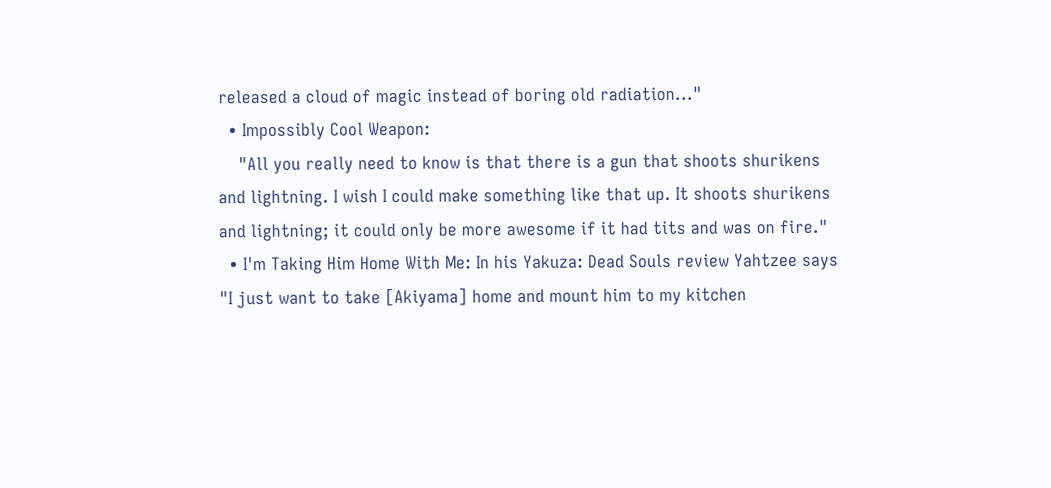released a cloud of magic instead of boring old radiation..."
  • Impossibly Cool Weapon:
    "All you really need to know is that there is a gun that shoots shurikens and lightning. I wish I could make something like that up. It shoots shurikens and lightning; it could only be more awesome if it had tits and was on fire."
  • I'm Taking Him Home With Me: In his Yakuza: Dead Souls review Yahtzee says "I just want to take [Akiyama] home and mount him to my kitchen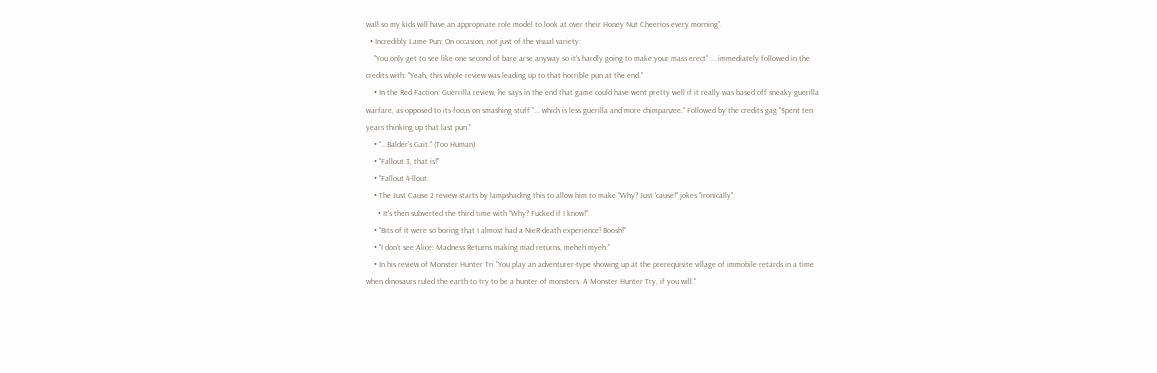wall so my kids will have an appropriate role model to look at over their Honey Nut Cheerios every morning".
  • Incredibly Lame Pun: On occasion, not just of the visual variety:
    "You only get to see like one second of bare arse anyway so it's hardly going to make your mass erect" ... immediately followed in the credits with: "Yeah, this whole review was leading up to that horrible pun at the end."
    • In the Red Faction: Guerrilla review, he says in the end that game could have went pretty well if it really was based off sneaky guerilla warfare, as opposed to its focus on smashing stuff "... which is less guerilla and more chimpanzee." Followed by the credits gag "Spent ten years thinking up that last pun."
    • "...Balder's Gait." (Too Human)
    • "Fallout 3, that is!"
    • "Fallout 4-llout.
    • The Just Cause 2 review starts by lampshading this to allow him to make "Why? Just 'cause!" jokes "ironically".
      • It's then subverted the third time with "Why? Fucked if I know!"
    • "Bits of it were so boring that I almost had a NieR-death experience! Boosh!"
    • "I don't see Alice: Madness Returns making mad returns, meheh myeh."
    • In his review of Monster Hunter Tri "You play an adventurer-type showing up at the prerequisite village of immobile retards in a time when dinosaurs ruled the earth to try to be a hunter of monsters. A Monster Hunter Try, if you will."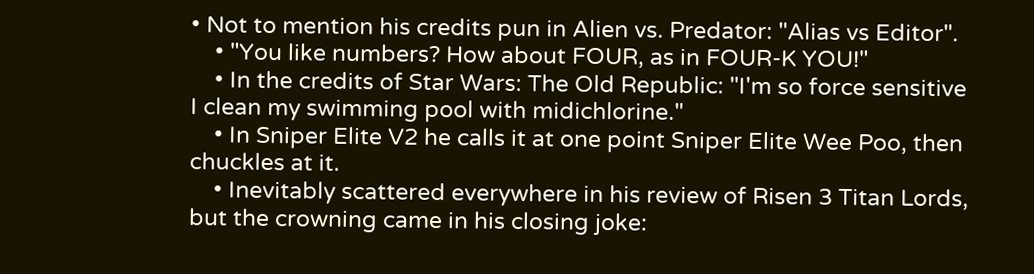• Not to mention his credits pun in Alien vs. Predator: "Alias vs Editor".
    • "You like numbers? How about FOUR, as in FOUR-K YOU!"
    • In the credits of Star Wars: The Old Republic: "I'm so force sensitive I clean my swimming pool with midichlorine."
    • In Sniper Elite V2 he calls it at one point Sniper Elite Wee Poo, then chuckles at it.
    • Inevitably scattered everywhere in his review of Risen 3 Titan Lords, but the crowning came in his closing joke: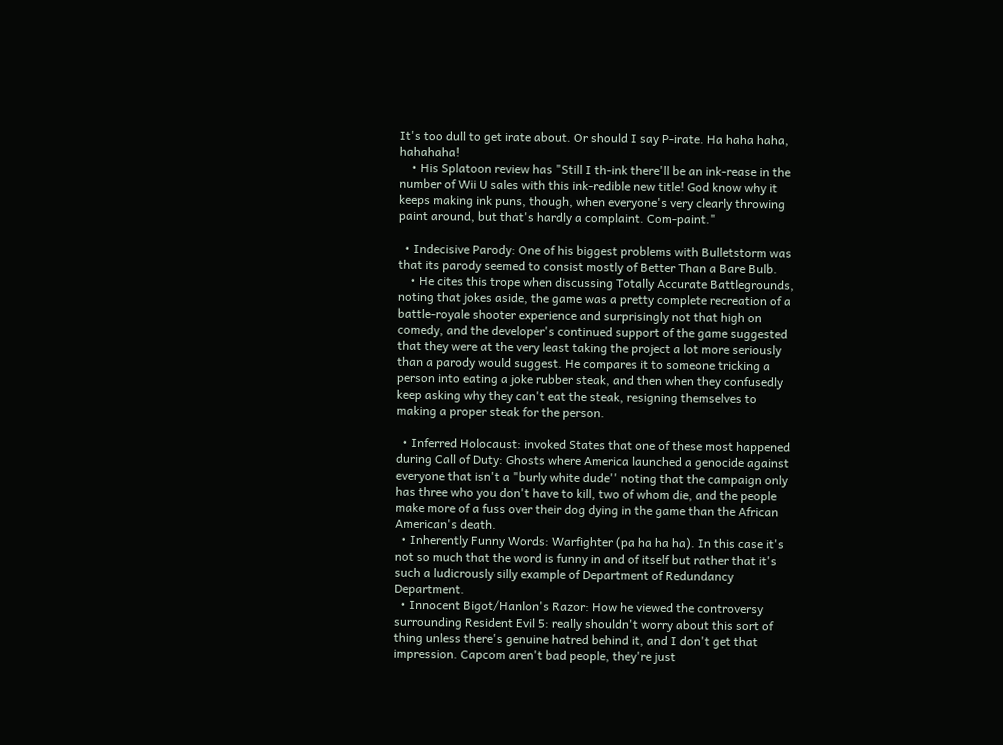It's too dull to get irate about. Or should I say P-irate. Ha haha haha, hahahaha!
    • His Splatoon review has "Still I th-ink there'll be an ink-rease in the number of Wii U sales with this ink-redible new title! God know why it keeps making ink puns, though, when everyone's very clearly throwing paint around, but that's hardly a complaint. Com-paint."

  • Indecisive Parody: One of his biggest problems with Bulletstorm was that its parody seemed to consist mostly of Better Than a Bare Bulb.
    • He cites this trope when discussing Totally Accurate Battlegrounds, noting that jokes aside, the game was a pretty complete recreation of a battle-royale shooter experience and surprisingly not that high on comedy, and the developer's continued support of the game suggested that they were at the very least taking the project a lot more seriously than a parody would suggest. He compares it to someone tricking a person into eating a joke rubber steak, and then when they confusedly keep asking why they can't eat the steak, resigning themselves to making a proper steak for the person.

  • Inferred Holocaust: invoked States that one of these most happened during Call of Duty: Ghosts where America launched a genocide against everyone that isn't a "burly white dude'' noting that the campaign only has three who you don't have to kill, two of whom die, and the people make more of a fuss over their dog dying in the game than the African American's death.
  • Inherently Funny Words: Warfighter (pa ha ha ha). In this case it's not so much that the word is funny in and of itself but rather that it's such a ludicrously silly example of Department of Redundancy Department.
  • Innocent Bigot/Hanlon's Razor: How he viewed the controversy surrounding Resident Evil 5: really shouldn't worry about this sort of thing unless there's genuine hatred behind it, and I don't get that impression. Capcom aren't bad people, they're just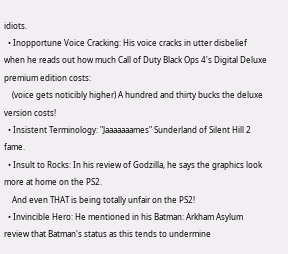idiots.
  • Inopportune Voice Cracking: His voice cracks in utter disbelief when he reads out how much Call of Duty Black Ops 4's Digital Deluxe premium edition costs:
    (voice gets noticibly higher) A hundred and thirty bucks the deluxe version costs!
  • Insistent Terminology: "Jaaaaaaames" Sunderland of Silent Hill 2 fame.
  • Insult to Rocks: In his review of Godzilla, he says the graphics look more at home on the PS2.
    And even THAT is being totally unfair on the PS2!
  • Invincible Hero: He mentioned in his Batman: Arkham Asylum review that Batman's status as this tends to undermine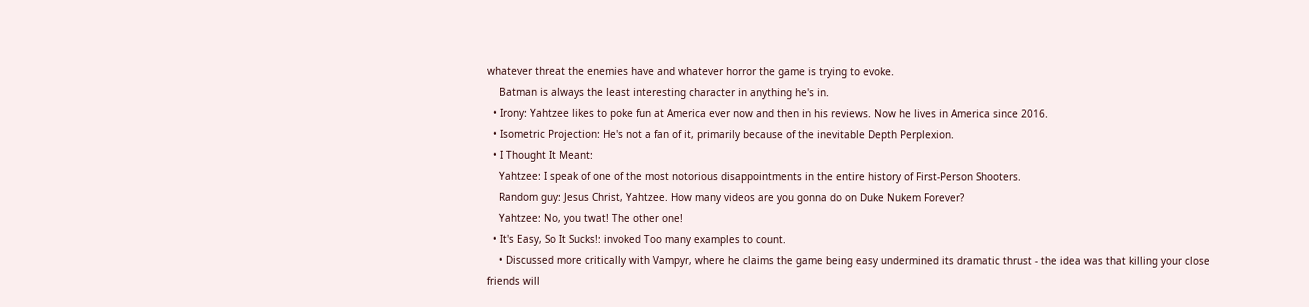whatever threat the enemies have and whatever horror the game is trying to evoke.
    Batman is always the least interesting character in anything he's in.
  • Irony: Yahtzee likes to poke fun at America ever now and then in his reviews. Now he lives in America since 2016.
  • Isometric Projection: He's not a fan of it, primarily because of the inevitable Depth Perplexion.
  • I Thought It Meant:
    Yahtzee: I speak of one of the most notorious disappointments in the entire history of First-Person Shooters.
    Random guy: Jesus Christ, Yahtzee. How many videos are you gonna do on Duke Nukem Forever?
    Yahtzee: No, you twat! The other one!
  • It's Easy, So It Sucks!: invoked Too many examples to count.
    • Discussed more critically with Vampyr, where he claims the game being easy undermined its dramatic thrust - the idea was that killing your close friends will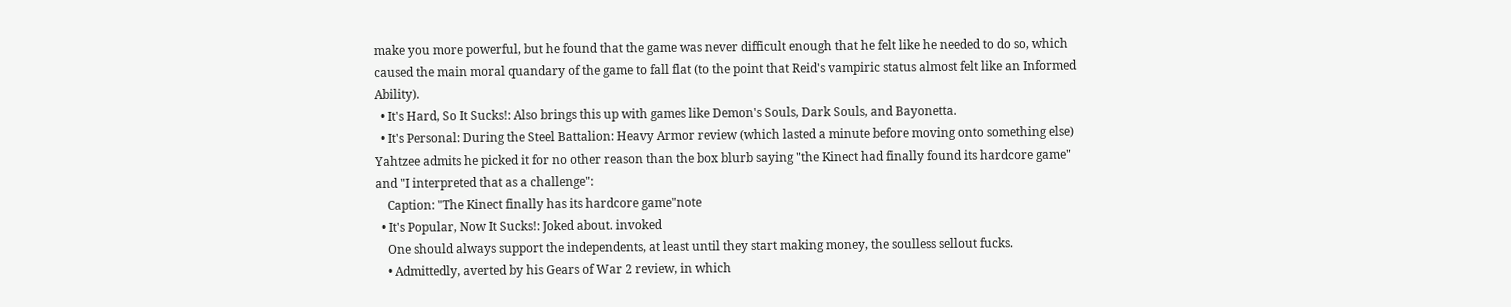make you more powerful, but he found that the game was never difficult enough that he felt like he needed to do so, which caused the main moral quandary of the game to fall flat (to the point that Reid's vampiric status almost felt like an Informed Ability).
  • It's Hard, So It Sucks!: Also brings this up with games like Demon's Souls, Dark Souls, and Bayonetta.
  • It's Personal: During the Steel Battalion: Heavy Armor review (which lasted a minute before moving onto something else) Yahtzee admits he picked it for no other reason than the box blurb saying "the Kinect had finally found its hardcore game" and "I interpreted that as a challenge":
    Caption: "The Kinect finally has its hardcore game"note
  • It's Popular, Now It Sucks!: Joked about. invoked
    One should always support the independents, at least until they start making money, the soulless sellout fucks.
    • Admittedly, averted by his Gears of War 2 review, in which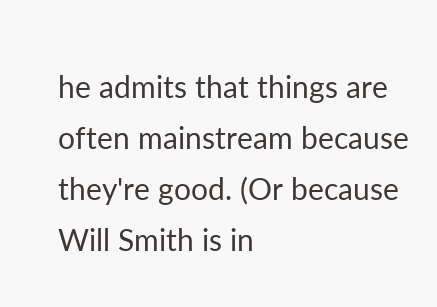he admits that things are often mainstream because they're good. (Or because Will Smith is in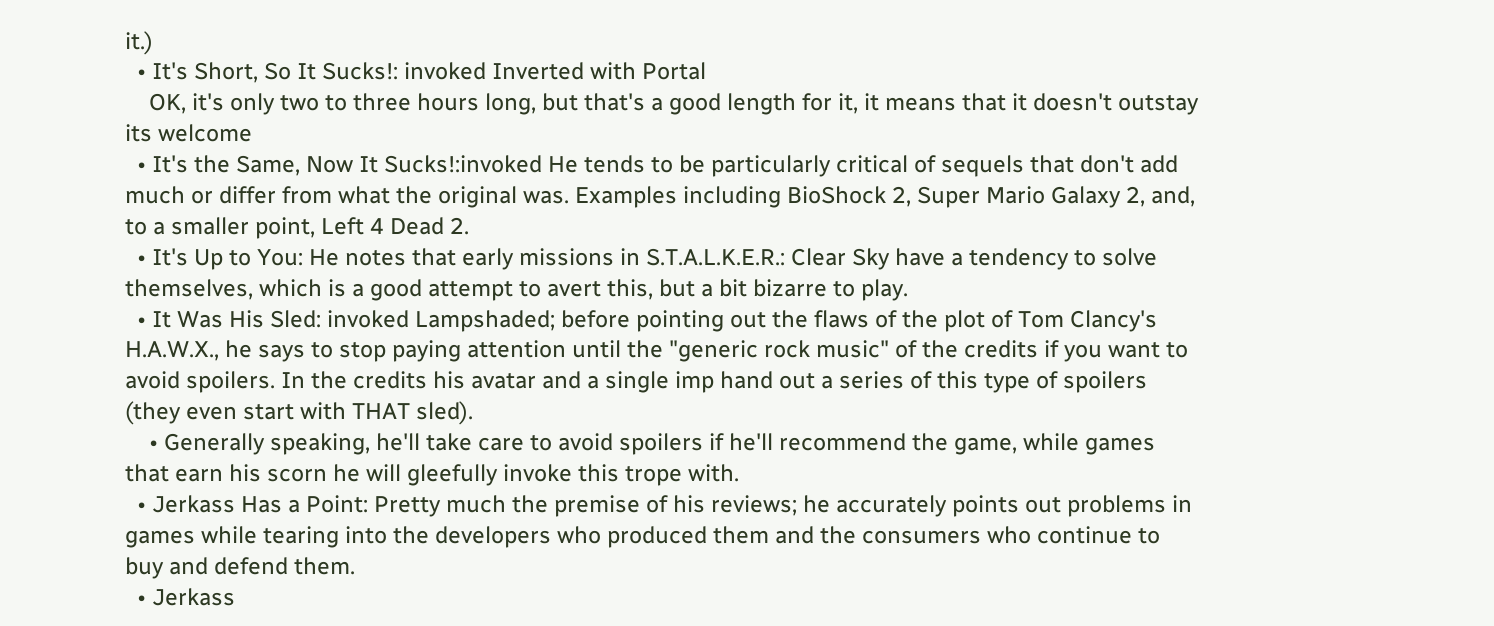it.)
  • It's Short, So It Sucks!: invoked Inverted with Portal
    OK, it's only two to three hours long, but that's a good length for it, it means that it doesn't outstay its welcome
  • It's the Same, Now It Sucks!:invoked He tends to be particularly critical of sequels that don't add much or differ from what the original was. Examples including BioShock 2, Super Mario Galaxy 2, and, to a smaller point, Left 4 Dead 2.
  • It's Up to You: He notes that early missions in S.T.A.L.K.E.R.: Clear Sky have a tendency to solve themselves, which is a good attempt to avert this, but a bit bizarre to play.
  • It Was His Sled: invoked Lampshaded; before pointing out the flaws of the plot of Tom Clancy's H.A.W.X., he says to stop paying attention until the "generic rock music" of the credits if you want to avoid spoilers. In the credits his avatar and a single imp hand out a series of this type of spoilers (they even start with THAT sled).
    • Generally speaking, he'll take care to avoid spoilers if he'll recommend the game, while games that earn his scorn he will gleefully invoke this trope with.
  • Jerkass Has a Point: Pretty much the premise of his reviews; he accurately points out problems in games while tearing into the developers who produced them and the consumers who continue to buy and defend them.
  • Jerkass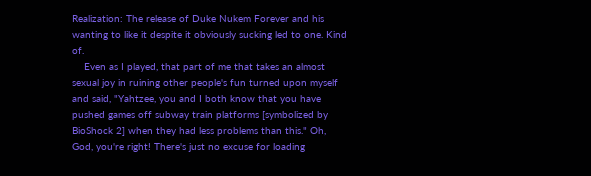Realization: The release of Duke Nukem Forever and his wanting to like it despite it obviously sucking led to one. Kind of.
    Even as I played, that part of me that takes an almost sexual joy in ruining other people's fun turned upon myself and said, "Yahtzee, you and I both know that you have pushed games off subway train platforms [symbolized by BioShock 2] when they had less problems than this." Oh, God, you're right! There's just no excuse for loading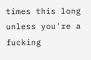times this long unless you're a fucking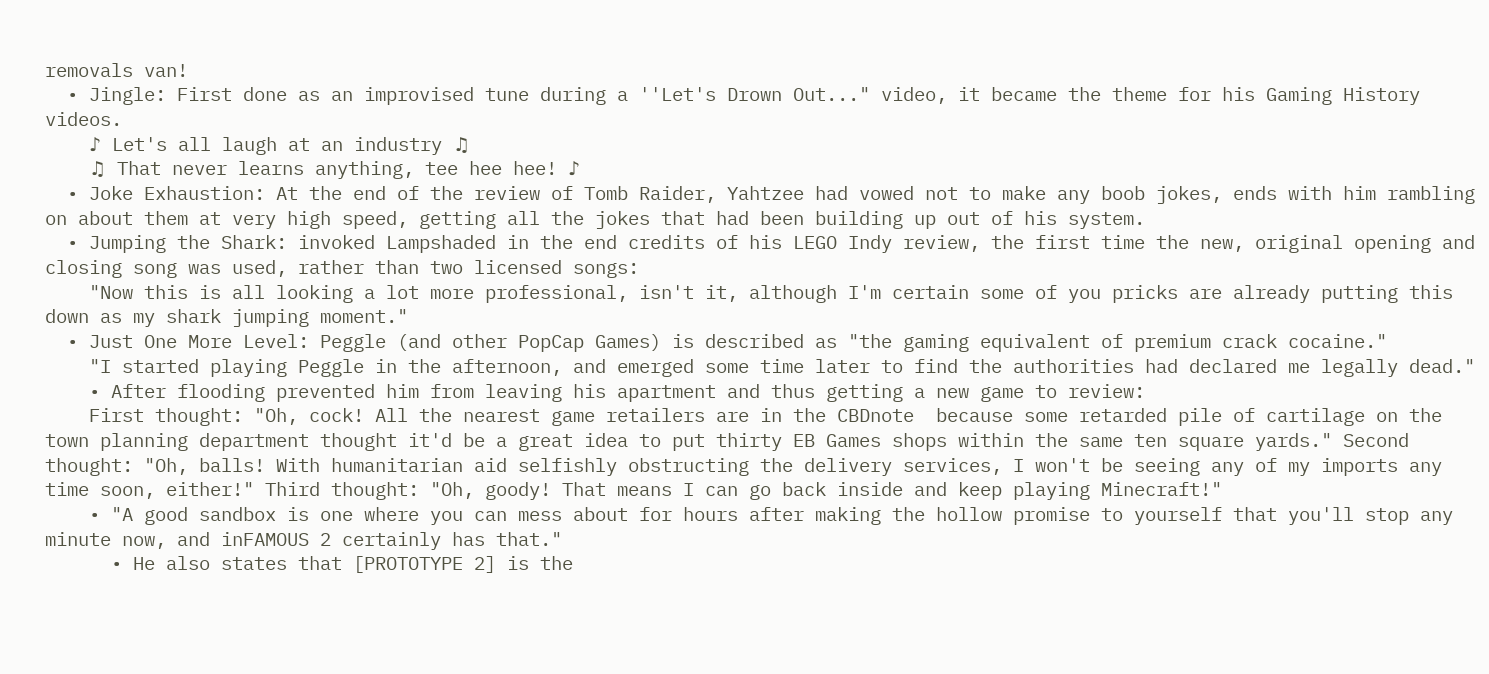removals van!
  • Jingle: First done as an improvised tune during a ''Let's Drown Out..." video, it became the theme for his Gaming History videos.
    ♪ Let's all laugh at an industry ♫
    ♫ That never learns anything, tee hee hee! ♪
  • Joke Exhaustion: At the end of the review of Tomb Raider, Yahtzee had vowed not to make any boob jokes, ends with him rambling on about them at very high speed, getting all the jokes that had been building up out of his system.
  • Jumping the Shark: invoked Lampshaded in the end credits of his LEGO Indy review, the first time the new, original opening and closing song was used, rather than two licensed songs:
    "Now this is all looking a lot more professional, isn't it, although I'm certain some of you pricks are already putting this down as my shark jumping moment."
  • Just One More Level: Peggle (and other PopCap Games) is described as "the gaming equivalent of premium crack cocaine."
    "I started playing Peggle in the afternoon, and emerged some time later to find the authorities had declared me legally dead."
    • After flooding prevented him from leaving his apartment and thus getting a new game to review:
    First thought: "Oh, cock! All the nearest game retailers are in the CBDnote  because some retarded pile of cartilage on the town planning department thought it'd be a great idea to put thirty EB Games shops within the same ten square yards." Second thought: "Oh, balls! With humanitarian aid selfishly obstructing the delivery services, I won't be seeing any of my imports any time soon, either!" Third thought: "Oh, goody! That means I can go back inside and keep playing Minecraft!"
    • "A good sandbox is one where you can mess about for hours after making the hollow promise to yourself that you'll stop any minute now, and inFAMOUS 2 certainly has that."
      • He also states that [PROTOTYPE 2] is the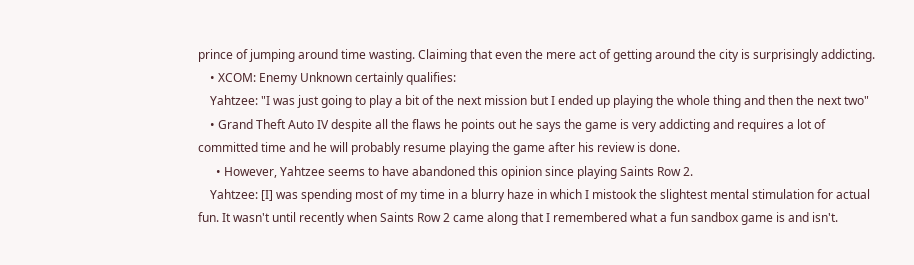prince of jumping around time wasting. Claiming that even the mere act of getting around the city is surprisingly addicting.
    • XCOM: Enemy Unknown certainly qualifies:
    Yahtzee: "I was just going to play a bit of the next mission but I ended up playing the whole thing and then the next two"
    • Grand Theft Auto IV despite all the flaws he points out he says the game is very addicting and requires a lot of committed time and he will probably resume playing the game after his review is done.
      • However, Yahtzee seems to have abandoned this opinion since playing Saints Row 2.
    Yahtzee: [I] was spending most of my time in a blurry haze in which I mistook the slightest mental stimulation for actual fun. It wasn't until recently when Saints Row 2 came along that I remembered what a fun sandbox game is and isn't.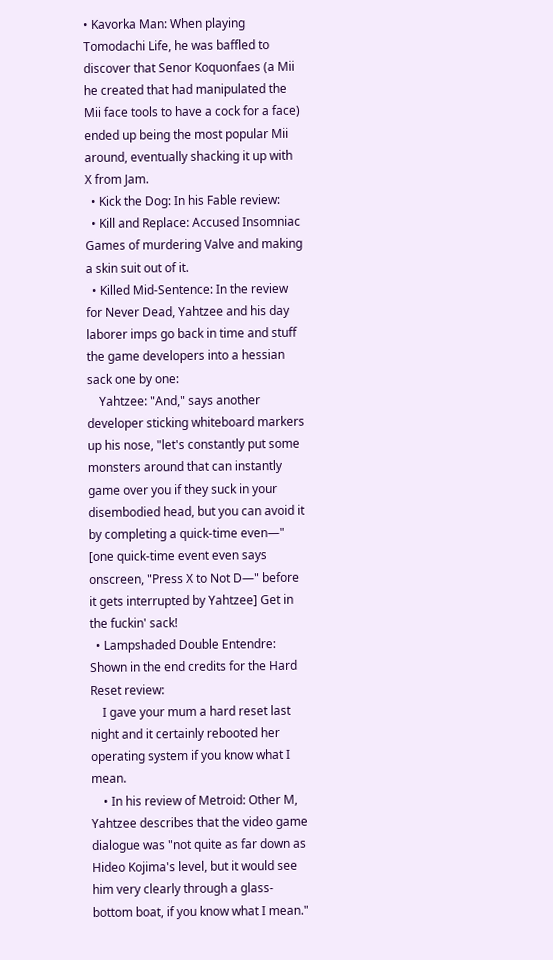• Kavorka Man: When playing Tomodachi Life, he was baffled to discover that Senor Koquonfaes (a Mii he created that had manipulated the Mii face tools to have a cock for a face) ended up being the most popular Mii around, eventually shacking it up with X from Jam.
  • Kick the Dog: In his Fable review:
  • Kill and Replace: Accused Insomniac Games of murdering Valve and making a skin suit out of it.
  • Killed Mid-Sentence: In the review for Never Dead, Yahtzee and his day laborer imps go back in time and stuff the game developers into a hessian sack one by one:
    Yahtzee: "And," says another developer sticking whiteboard markers up his nose, "let's constantly put some monsters around that can instantly game over you if they suck in your disembodied head, but you can avoid it by completing a quick-time even—" [one quick-time event even says onscreen, "Press X to Not D—" before it gets interrupted by Yahtzee] Get in the fuckin' sack!
  • Lampshaded Double Entendre: Shown in the end credits for the Hard Reset review:
    I gave your mum a hard reset last night and it certainly rebooted her operating system if you know what I mean.
    • In his review of Metroid: Other M, Yahtzee describes that the video game dialogue was "not quite as far down as Hideo Kojima's level, but it would see him very clearly through a glass-bottom boat, if you know what I mean."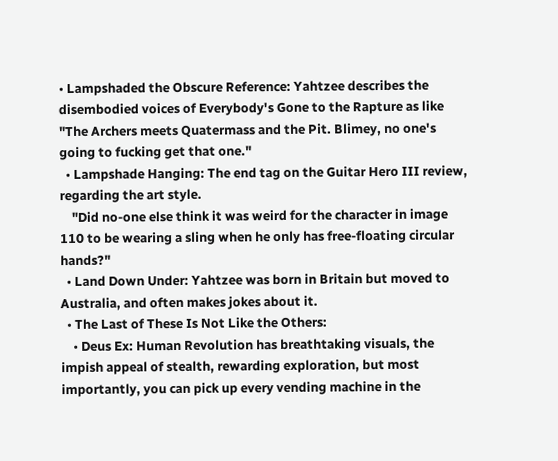• Lampshaded the Obscure Reference: Yahtzee describes the disembodied voices of Everybody's Gone to the Rapture as like "The Archers meets Quatermass and the Pit. Blimey, no one's going to fucking get that one."
  • Lampshade Hanging: The end tag on the Guitar Hero III review, regarding the art style.
    "Did no-one else think it was weird for the character in image 110 to be wearing a sling when he only has free-floating circular hands?"
  • Land Down Under: Yahtzee was born in Britain but moved to Australia, and often makes jokes about it.
  • The Last of These Is Not Like the Others:
    • Deus Ex: Human Revolution has breathtaking visuals, the impish appeal of stealth, rewarding exploration, but most importantly, you can pick up every vending machine in the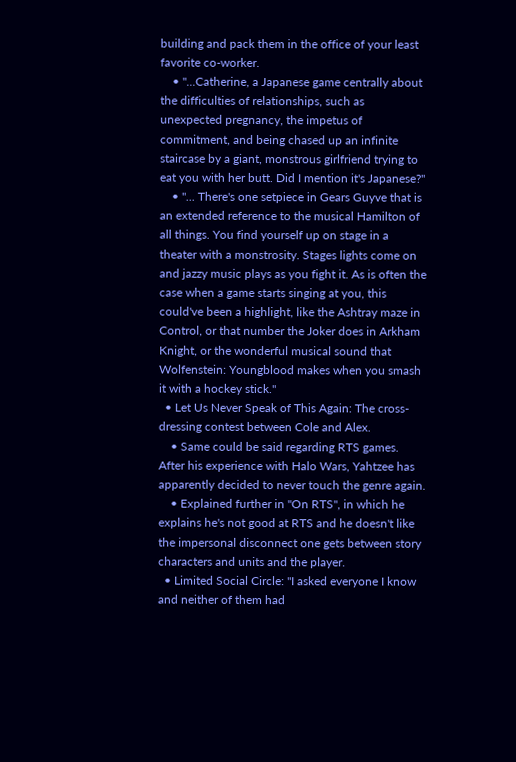building and pack them in the office of your least favorite co-worker.
    • "...Catherine, a Japanese game centrally about the difficulties of relationships, such as unexpected pregnancy, the impetus of commitment, and being chased up an infinite staircase by a giant, monstrous girlfriend trying to eat you with her butt. Did I mention it's Japanese?"
    • "... There's one setpiece in Gears Guyve that is an extended reference to the musical Hamilton of all things. You find yourself up on stage in a theater with a monstrosity. Stages lights come on and jazzy music plays as you fight it. As is often the case when a game starts singing at you, this could've been a highlight, like the Ashtray maze in Control, or that number the Joker does in Arkham Knight, or the wonderful musical sound that Wolfenstein: Youngblood makes when you smash it with a hockey stick."
  • Let Us Never Speak of This Again: The cross-dressing contest between Cole and Alex.
    • Same could be said regarding RTS games. After his experience with Halo Wars, Yahtzee has apparently decided to never touch the genre again.
    • Explained further in "On RTS", in which he explains he's not good at RTS and he doesn't like the impersonal disconnect one gets between story characters and units and the player.
  • Limited Social Circle: "I asked everyone I know and neither of them had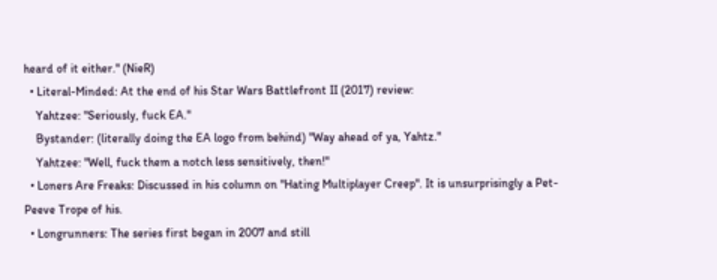heard of it either." (NieR)
  • Literal-Minded: At the end of his Star Wars Battlefront II (2017) review:
    Yahtzee: "Seriously, fuck EA."
    Bystander: (literally doing the EA logo from behind) "Way ahead of ya, Yahtz."
    Yahtzee: "Well, fuck them a notch less sensitively, then!"
  • Loners Are Freaks: Discussed in his column on "Hating Multiplayer Creep". It is unsurprisingly a Pet-Peeve Trope of his.
  • Longrunners: The series first began in 2007 and still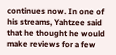continues now. In one of his streams, Yahtzee said that he thought he would make reviews for a few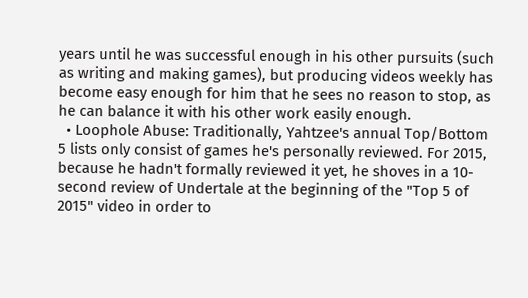years until he was successful enough in his other pursuits (such as writing and making games), but producing videos weekly has become easy enough for him that he sees no reason to stop, as he can balance it with his other work easily enough.
  • Loophole Abuse: Traditionally, Yahtzee's annual Top/Bottom 5 lists only consist of games he's personally reviewed. For 2015, because he hadn't formally reviewed it yet, he shoves in a 10-second review of Undertale at the beginning of the "Top 5 of 2015" video in order to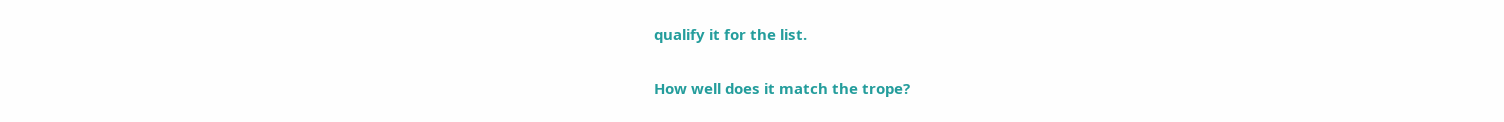qualify it for the list.


How well does it match the trope?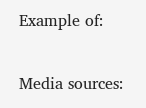Example of:


Media sources: